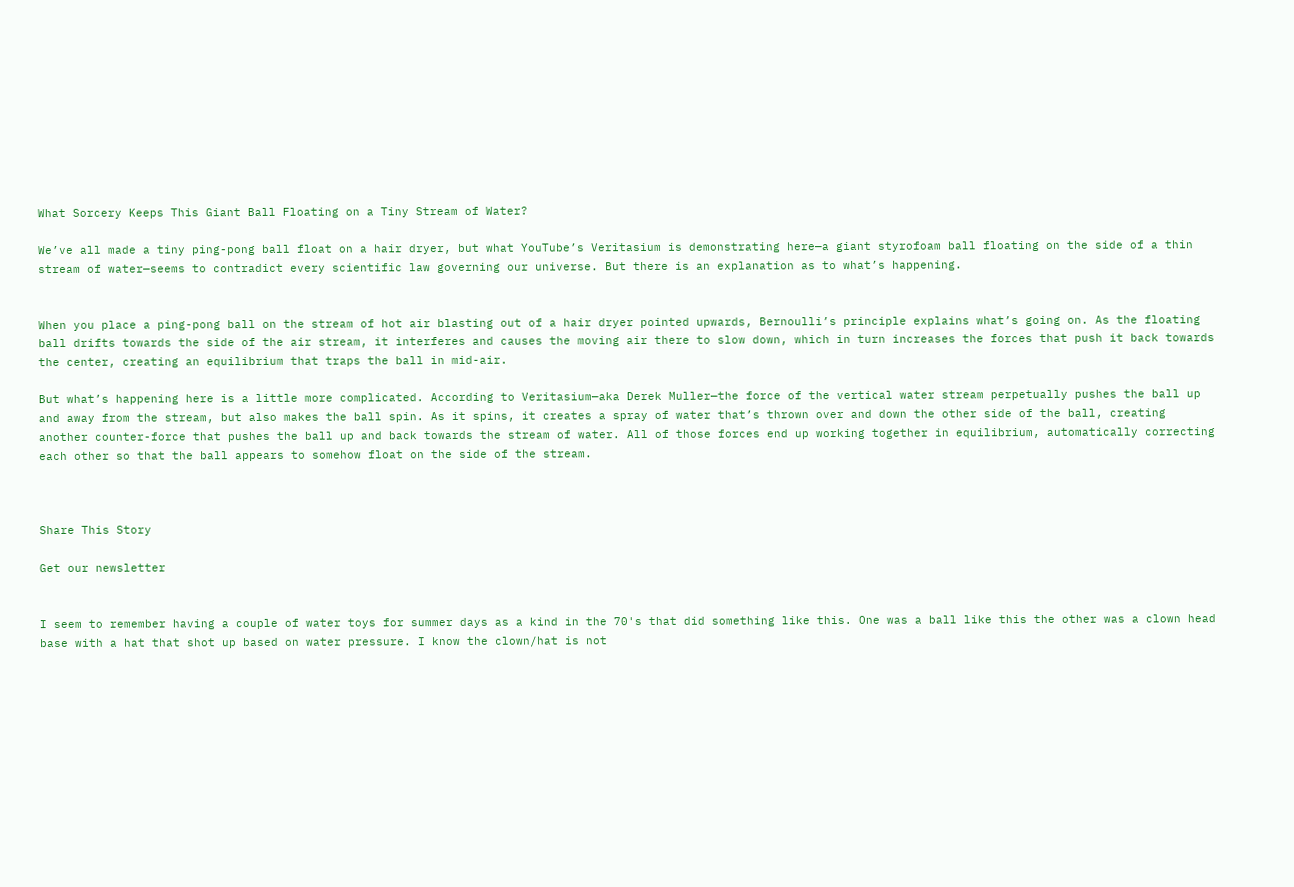What Sorcery Keeps This Giant Ball Floating on a Tiny Stream of Water?

We’ve all made a tiny ping-pong ball float on a hair dryer, but what YouTube’s Veritasium is demonstrating here—a giant styrofoam ball floating on the side of a thin stream of water—seems to contradict every scientific law governing our universe. But there is an explanation as to what’s happening.


When you place a ping-pong ball on the stream of hot air blasting out of a hair dryer pointed upwards, Bernoulli’s principle explains what’s going on. As the floating ball drifts towards the side of the air stream, it interferes and causes the moving air there to slow down, which in turn increases the forces that push it back towards the center, creating an equilibrium that traps the ball in mid-air.

But what’s happening here is a little more complicated. According to Veritasium—aka Derek Muller—the force of the vertical water stream perpetually pushes the ball up and away from the stream, but also makes the ball spin. As it spins, it creates a spray of water that’s thrown over and down the other side of the ball, creating another counter-force that pushes the ball up and back towards the stream of water. All of those forces end up working together in equilibrium, automatically correcting each other so that the ball appears to somehow float on the side of the stream.



Share This Story

Get our newsletter


I seem to remember having a couple of water toys for summer days as a kind in the 70's that did something like this. One was a ball like this the other was a clown head base with a hat that shot up based on water pressure. I know the clown/hat is not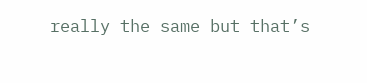really the same but that’s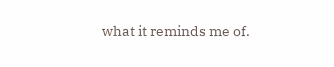what it reminds me of.